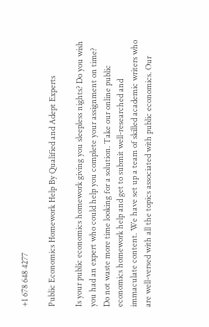+1 678 648 4277

Public Economics Homework Help By Qualified and Adept Experts

Is your public economics homework giving you sleepless nights? Do you wish you had an expert who could help you complete your assignment on time? Do not waste more time looking for a solution. Take our online public economics homework help and get to submit well-researched and immaculate content. We have set up a team of skilled academic writers who are well-versed with all the topics associated with public economics. Our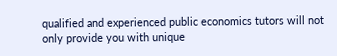qualified and experienced public economics tutors will not only provide you with unique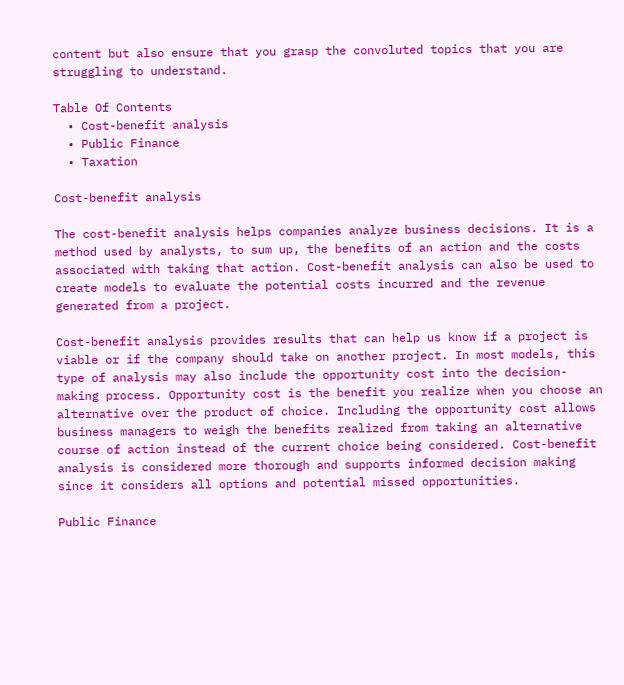content but also ensure that you grasp the convoluted topics that you are struggling to understand.

Table Of Contents
  • Cost-benefit analysis
  • Public Finance
  • Taxation

Cost-benefit analysis

The cost-benefit analysis helps companies analyze business decisions. It is a method used by analysts, to sum up, the benefits of an action and the costs associated with taking that action. Cost-benefit analysis can also be used to create models to evaluate the potential costs incurred and the revenue generated from a project.

Cost-benefit analysis provides results that can help us know if a project is viable or if the company should take on another project. In most models, this type of analysis may also include the opportunity cost into the decision-making process. Opportunity cost is the benefit you realize when you choose an alternative over the product of choice. Including the opportunity cost allows business managers to weigh the benefits realized from taking an alternative course of action instead of the current choice being considered. Cost-benefit analysis is considered more thorough and supports informed decision making since it considers all options and potential missed opportunities.

Public Finance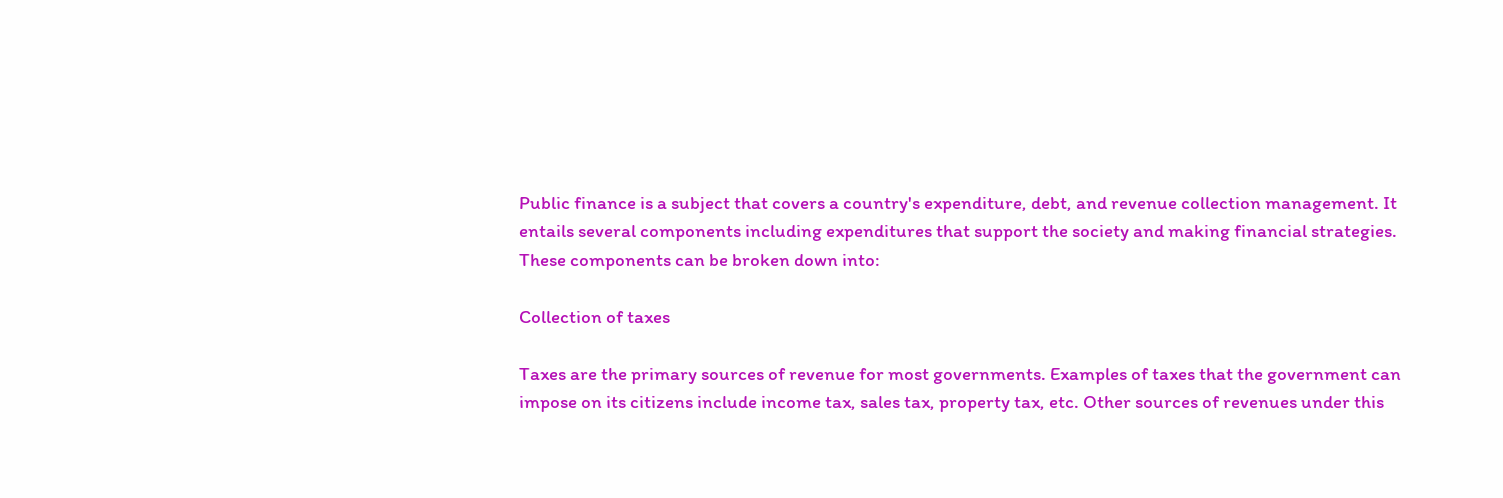Public finance is a subject that covers a country's expenditure, debt, and revenue collection management. It entails several components including expenditures that support the society and making financial strategies. These components can be broken down into:

Collection of taxes

Taxes are the primary sources of revenue for most governments. Examples of taxes that the government can impose on its citizens include income tax, sales tax, property tax, etc. Other sources of revenues under this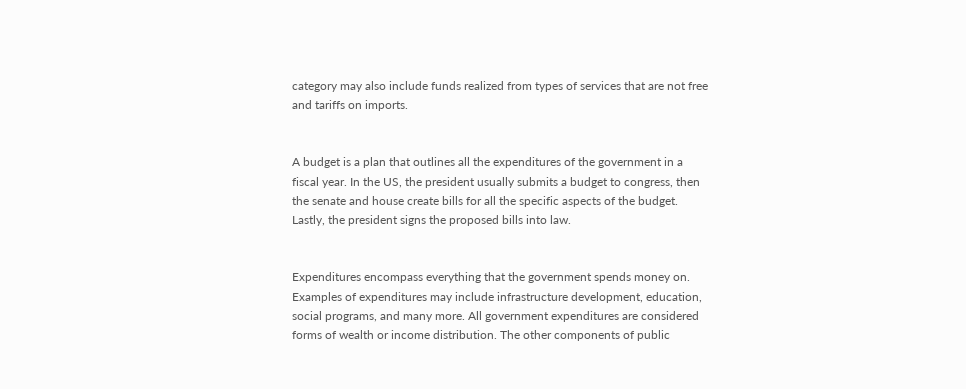category may also include funds realized from types of services that are not free and tariffs on imports.


A budget is a plan that outlines all the expenditures of the government in a fiscal year. In the US, the president usually submits a budget to congress, then the senate and house create bills for all the specific aspects of the budget. Lastly, the president signs the proposed bills into law.


Expenditures encompass everything that the government spends money on. Examples of expenditures may include infrastructure development, education, social programs, and many more. All government expenditures are considered forms of wealth or income distribution. The other components of public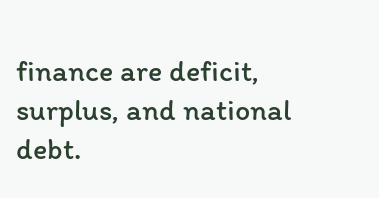finance are deficit, surplus, and national debt.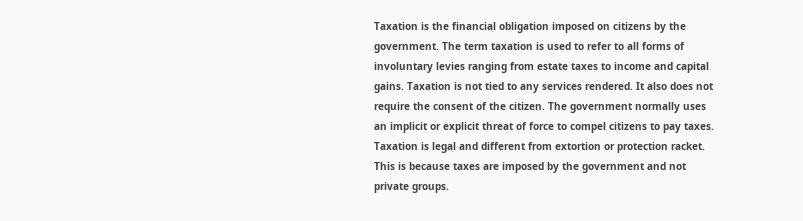Taxation is the financial obligation imposed on citizens by the government. The term taxation is used to refer to all forms of involuntary levies ranging from estate taxes to income and capital gains. Taxation is not tied to any services rendered. It also does not require the consent of the citizen. The government normally uses an implicit or explicit threat of force to compel citizens to pay taxes. Taxation is legal and different from extortion or protection racket. This is because taxes are imposed by the government and not private groups.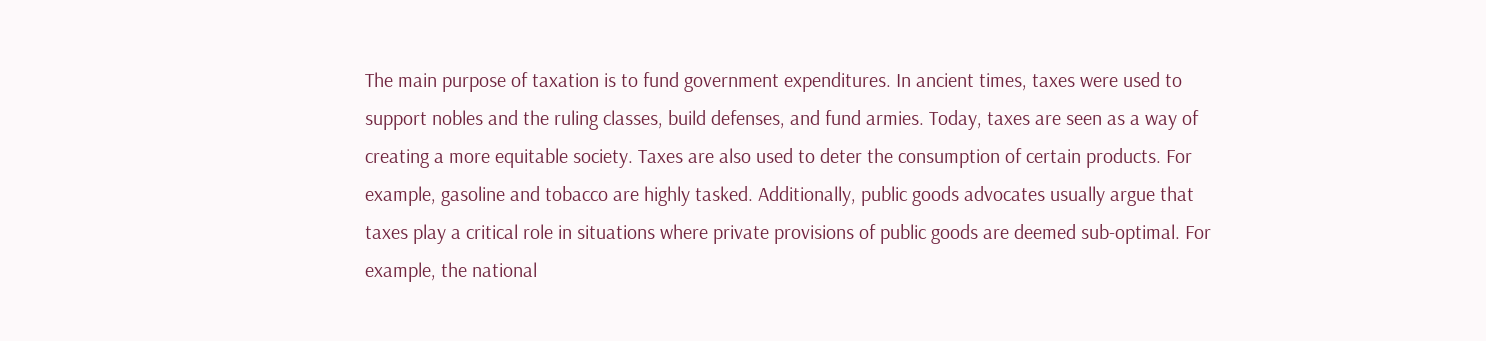The main purpose of taxation is to fund government expenditures. In ancient times, taxes were used to support nobles and the ruling classes, build defenses, and fund armies. Today, taxes are seen as a way of creating a more equitable society. Taxes are also used to deter the consumption of certain products. For example, gasoline and tobacco are highly tasked. Additionally, public goods advocates usually argue that taxes play a critical role in situations where private provisions of public goods are deemed sub-optimal. For example, the national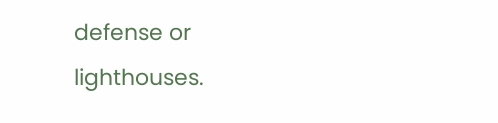defense or lighthouses.